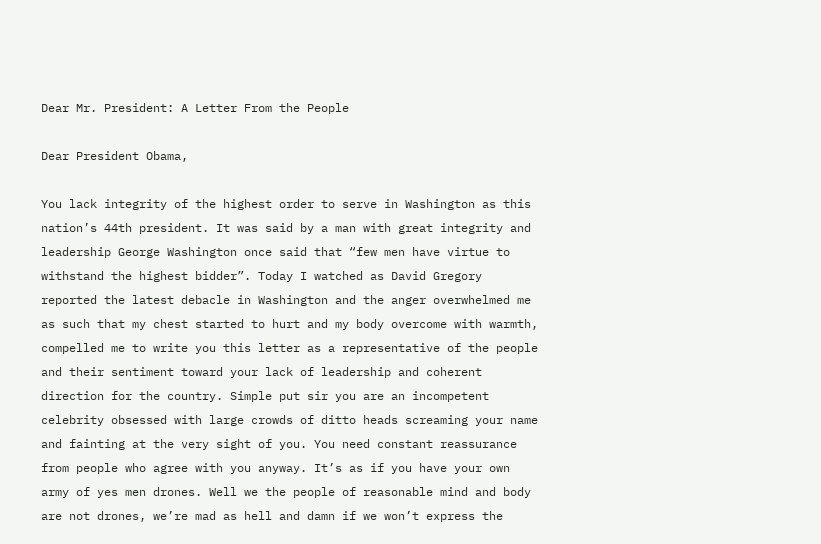Dear Mr. President: A Letter From the People

Dear President Obama,

You lack integrity of the highest order to serve in Washington as this nation’s 44th president. It was said by a man with great integrity and leadership George Washington once said that “few men have virtue to withstand the highest bidder”. Today I watched as David Gregory reported the latest debacle in Washington and the anger overwhelmed me as such that my chest started to hurt and my body overcome with warmth, compelled me to write you this letter as a representative of the people and their sentiment toward your lack of leadership and coherent direction for the country. Simple put sir you are an incompetent celebrity obsessed with large crowds of ditto heads screaming your name and fainting at the very sight of you. You need constant reassurance from people who agree with you anyway. It’s as if you have your own army of yes men drones. Well we the people of reasonable mind and body are not drones, we’re mad as hell and damn if we won’t express the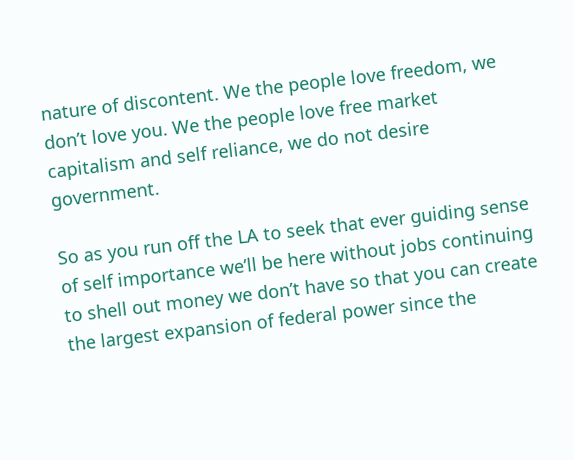nature of discontent. We the people love freedom, we don’t love you. We the people love free market capitalism and self reliance, we do not desire government.

So as you run off the LA to seek that ever guiding sense of self importance we’ll be here without jobs continuing to shell out money we don’t have so that you can create the largest expansion of federal power since the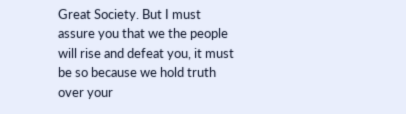Great Society. But I must assure you that we the people will rise and defeat you, it must be so because we hold truth over your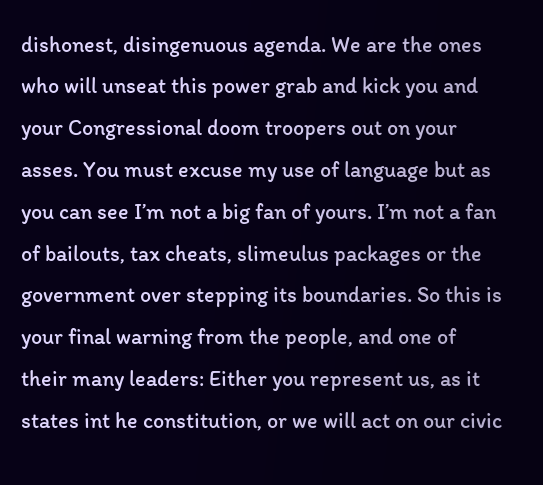dishonest, disingenuous agenda. We are the ones who will unseat this power grab and kick you and your Congressional doom troopers out on your asses. You must excuse my use of language but as you can see I’m not a big fan of yours. I’m not a fan of bailouts, tax cheats, slimeulus packages or the government over stepping its boundaries. So this is your final warning from the people, and one of their many leaders: Either you represent us, as it states int he constitution, or we will act on our civic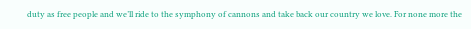duty as free people and we’ll ride to the symphony of cannons and take back our country we love. For none more the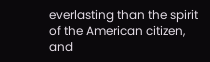everlasting than the spirit of the American citizen, and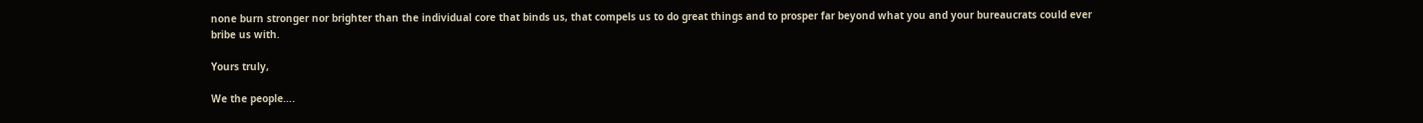none burn stronger nor brighter than the individual core that binds us, that compels us to do great things and to prosper far beyond what you and your bureaucrats could ever bribe us with.

Yours truly,

We the people….